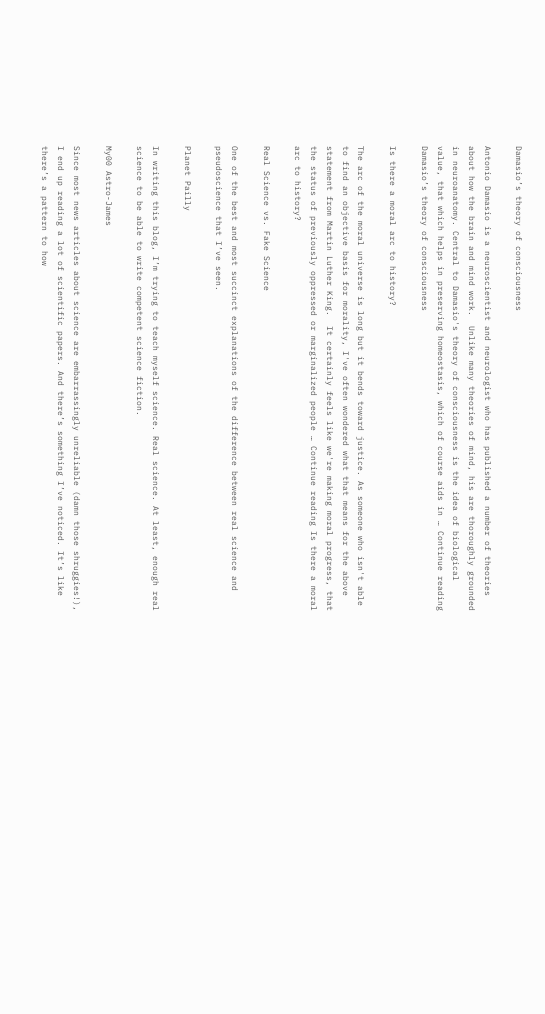Damasio’s theory of consciousness

Antonio Damasio is a neuroscientist and neurologist who has published a number of theories about how the brain and mind work.  Unlike many theories of mind, his are thoroughly grounded in neuroanatomy. Central to Damasio's theory of consciousness is the idea of biological value, that which helps in preserving homeostasis, which of course aids in … Continue reading Damasio’s theory of consciousness

Is there a moral arc to history?

The arc of the moral universe is long but it bends toward justice. As someone who isn't able to find an objective basis for morality, I've often wondered what that means for the above statement from Martin Luther King.  It certainly feels like we're making moral progress, that the status of previously oppressed or marginalized people … Continue reading Is there a moral arc to history?

Real Science vs. Fake Science

One of the best and most succinct explanations of the difference between real science and pseudoscience that I’ve seen.

Planet Pailly

In writing this blog, I’m trying to teach myself science. Real science. At least, enough real science to be able to write competent science fiction.

My00 Astro-James

Since most news articles about science are embarrassingly unreliable (damn those shruggies!), I end up reading a lot of scientific papers. And there’s something I’ve noticed. It’s like there’s a pattern to how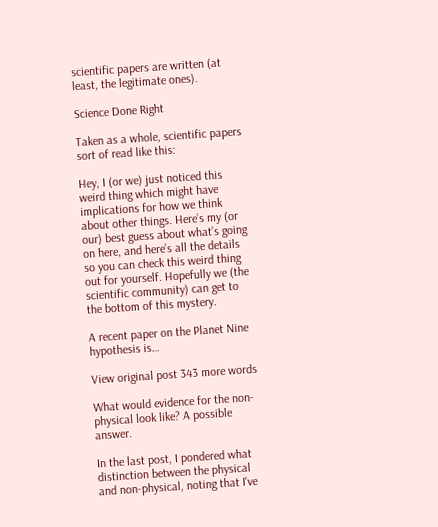scientific papers are written (at least, the legitimate ones).

Science Done Right

Taken as a whole, scientific papers sort of read like this:

Hey, I (or we) just noticed this weird thing which might have implications for how we think about other things. Here’s my (or our) best guess about what’s going on here, and here’s all the details so you can check this weird thing out for yourself. Hopefully we (the scientific community) can get to the bottom of this mystery.

A recent paper on the Planet Nine hypothesis is…

View original post 343 more words

What would evidence for the non-physical look like? A possible answer.

In the last post, I pondered what distinction between the physical and non-physical, noting that I've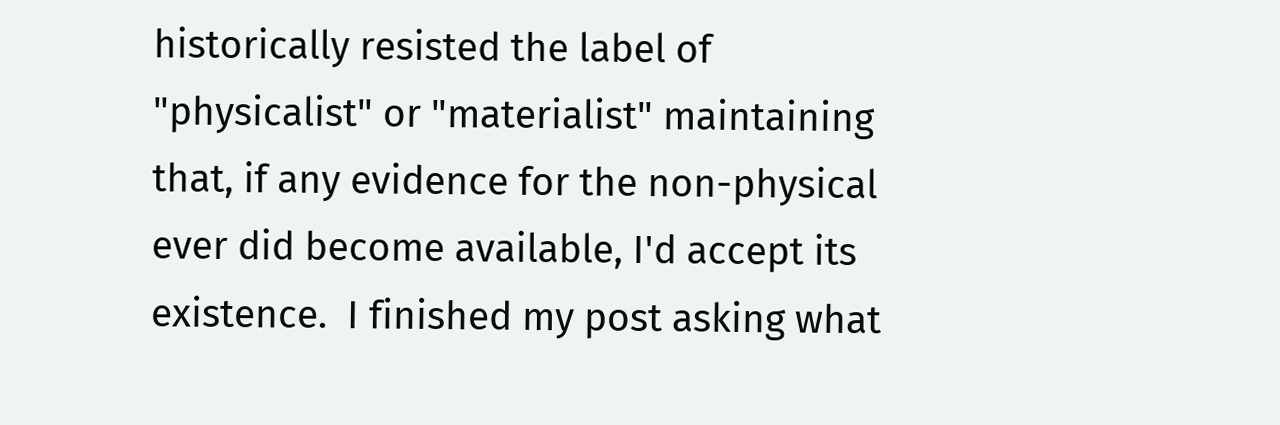historically resisted the label of "physicalist" or "materialist" maintaining that, if any evidence for the non-physical ever did become available, I'd accept its existence.  I finished my post asking what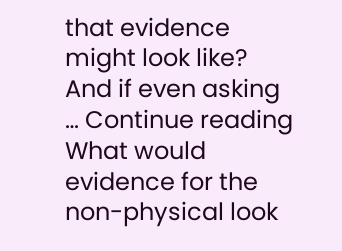that evidence might look like?  And if even asking … Continue reading What would evidence for the non-physical look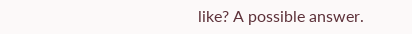like? A possible answer.